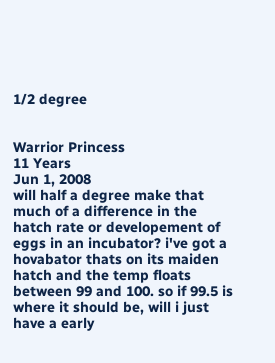1/2 degree


Warrior Princess
11 Years
Jun 1, 2008
will half a degree make that much of a difference in the hatch rate or developement of eggs in an incubator? i've got a hovabator thats on its maiden hatch and the temp floats between 99 and 100. so if 99.5 is where it should be, will i just have a early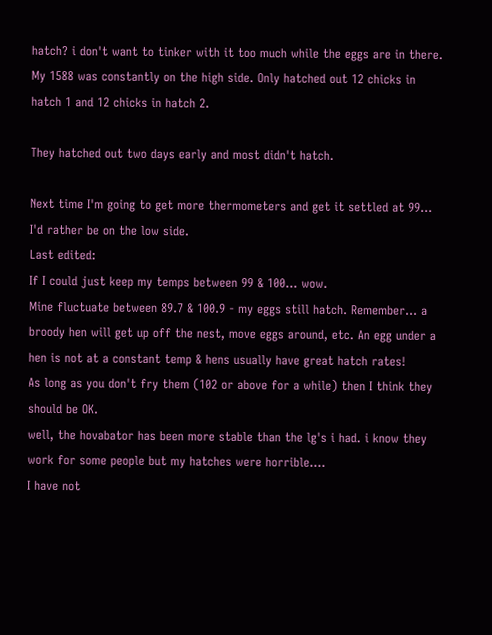hatch? i don't want to tinker with it too much while the eggs are in there.
My 1588 was constantly on the high side. Only hatched out 12 chicks in hatch 1 and 12 chicks in hatch 2.

They hatched out two days early and most didn't hatch.

Next time I'm going to get more thermometers and get it settled at 99... I'd rather be on the low side.
Last edited:
If I could just keep my temps between 99 & 100... wow.
Mine fluctuate between 89.7 & 100.9 - my eggs still hatch. Remember... a broody hen will get up off the nest, move eggs around, etc. An egg under a hen is not at a constant temp & hens usually have great hatch rates!
As long as you don't fry them (102 or above for a while) then I think they should be OK.
well, the hovabator has been more stable than the lg's i had. i know they work for some people but my hatches were horrible....
I have not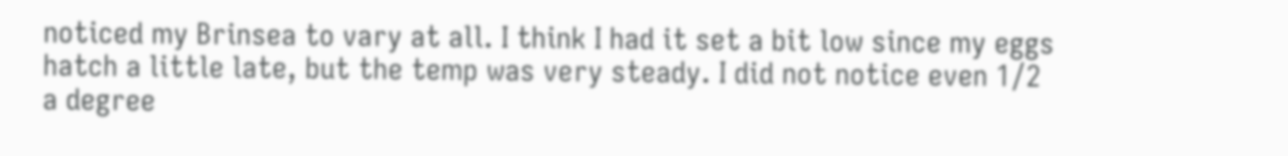noticed my Brinsea to vary at all. I think I had it set a bit low since my eggs hatch a little late, but the temp was very steady. I did not notice even 1/2 a degree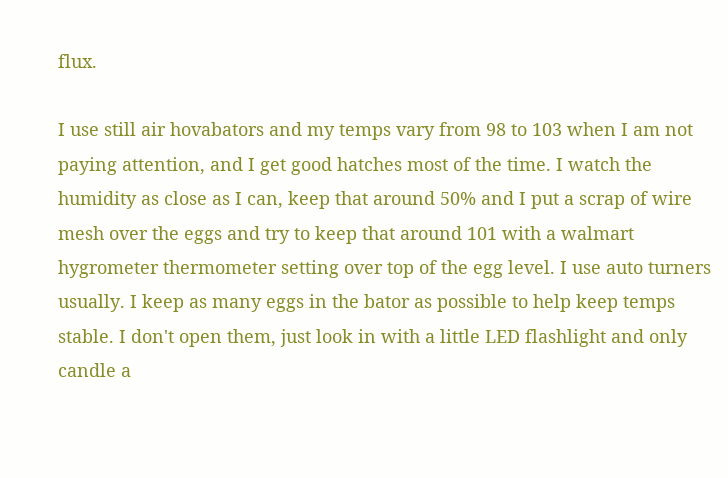flux.

I use still air hovabators and my temps vary from 98 to 103 when I am not paying attention, and I get good hatches most of the time. I watch the humidity as close as I can, keep that around 50% and I put a scrap of wire mesh over the eggs and try to keep that around 101 with a walmart hygrometer thermometer setting over top of the egg level. I use auto turners usually. I keep as many eggs in the bator as possible to help keep temps stable. I don't open them, just look in with a little LED flashlight and only candle a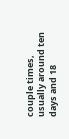couple times, usually around ten days and 18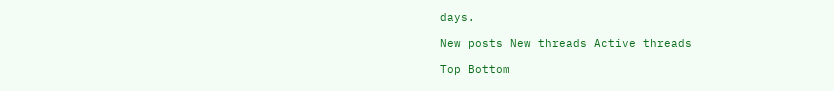days.

New posts New threads Active threads

Top Bottom